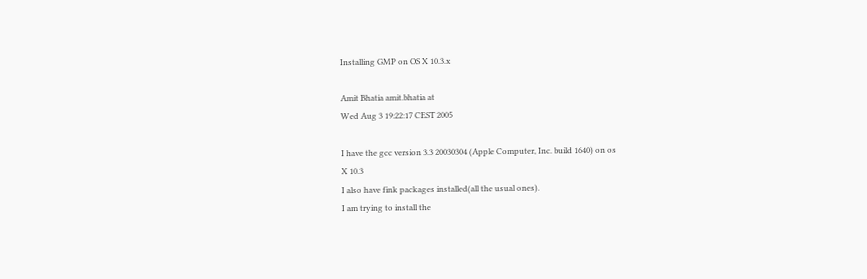Installing GMP on OS X 10.3.x

Amit Bhatia amit.bhatia at
Wed Aug 3 19:22:17 CEST 2005

I have the gcc version 3.3 20030304 (Apple Computer, Inc. build 1640) on os
X 10.3
I also have fink packages installed(all the usual ones).
I am trying to install the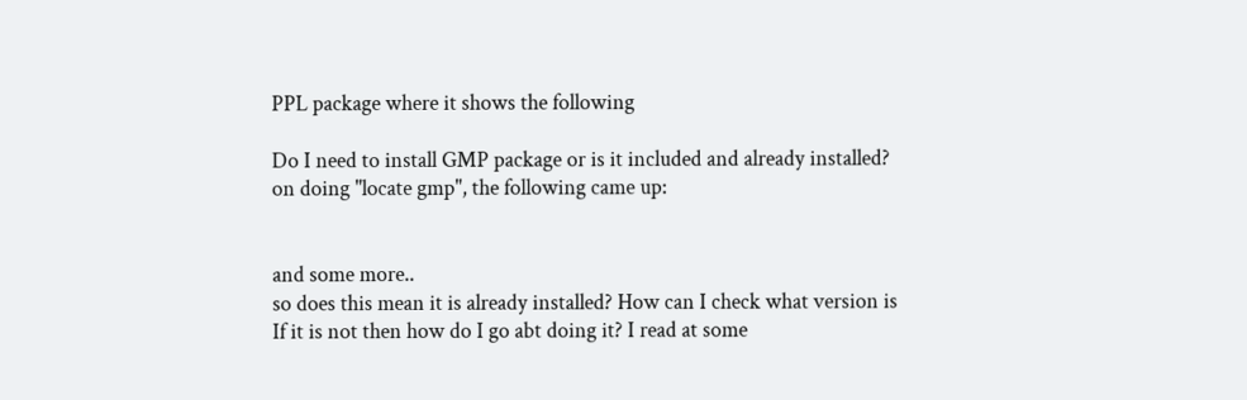PPL package where it shows the following

Do I need to install GMP package or is it included and already installed?
on doing "locate gmp", the following came up:


and some more..
so does this mean it is already installed? How can I check what version is
If it is not then how do I go abt doing it? I read at some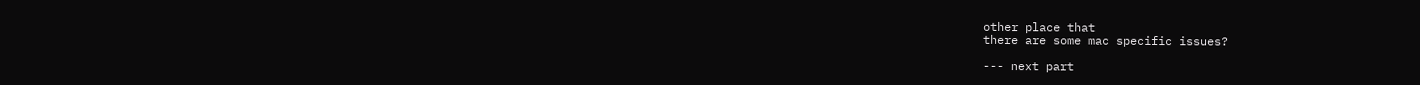other place that
there are some mac specific issues?

--- next part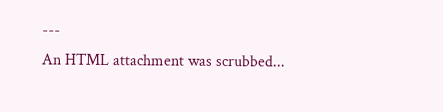---
An HTML attachment was scrubbed...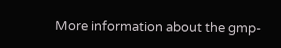More information about the gmp-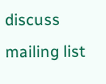discuss mailing list